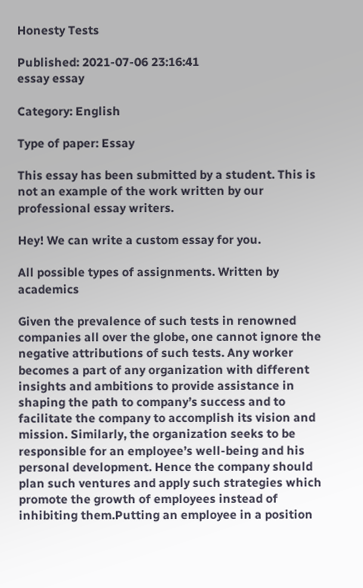Honesty Tests

Published: 2021-07-06 23:16:41
essay essay

Category: English

Type of paper: Essay

This essay has been submitted by a student. This is not an example of the work written by our professional essay writers.

Hey! We can write a custom essay for you.

All possible types of assignments. Written by academics

Given the prevalence of such tests in renowned companies all over the globe, one cannot ignore the negative attributions of such tests. Any worker becomes a part of any organization with different insights and ambitions to provide assistance in shaping the path to company’s success and to facilitate the company to accomplish its vision and mission. Similarly, the organization seeks to be responsible for an employee’s well-being and his personal development. Hence the company should plan such ventures and apply such strategies which promote the growth of employees instead of inhibiting them.Putting an employee in a position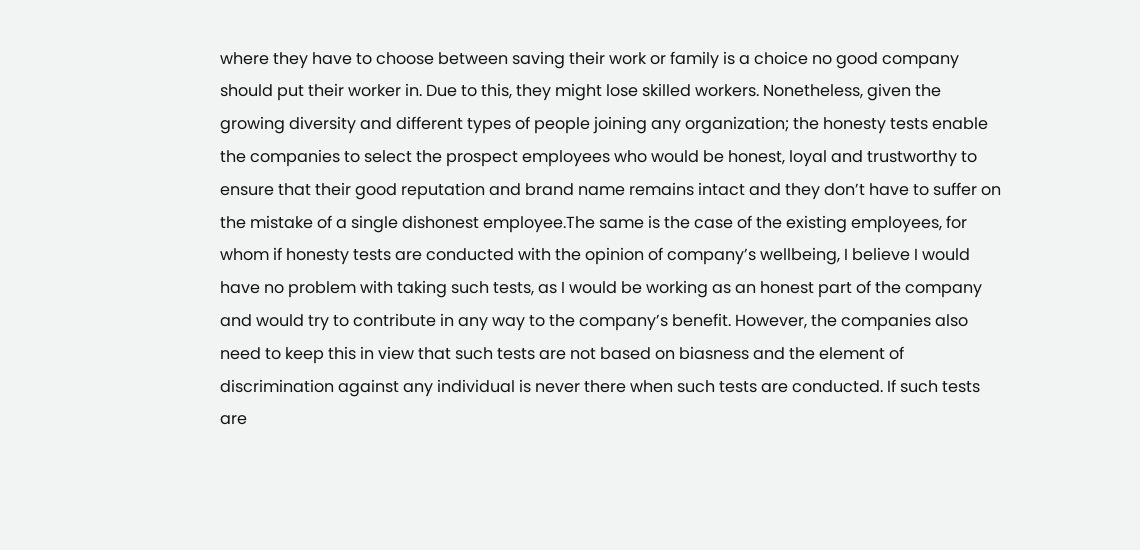where they have to choose between saving their work or family is a choice no good company should put their worker in. Due to this, they might lose skilled workers. Nonetheless, given the growing diversity and different types of people joining any organization; the honesty tests enable the companies to select the prospect employees who would be honest, loyal and trustworthy to ensure that their good reputation and brand name remains intact and they don’t have to suffer on the mistake of a single dishonest employee.The same is the case of the existing employees, for whom if honesty tests are conducted with the opinion of company’s wellbeing, I believe I would have no problem with taking such tests, as I would be working as an honest part of the company and would try to contribute in any way to the company’s benefit. However, the companies also need to keep this in view that such tests are not based on biasness and the element of discrimination against any individual is never there when such tests are conducted. If such tests are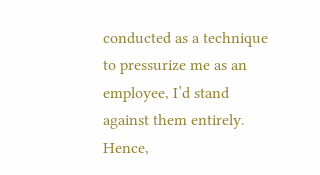conducted as a technique to pressurize me as an employee, I’d stand against them entirely. Hence,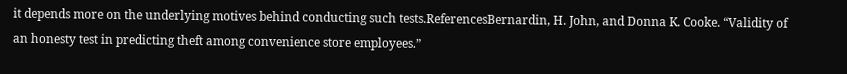it depends more on the underlying motives behind conducting such tests.ReferencesBernardin, H. John, and Donna K. Cooke. “Validity of an honesty test in predicting theft among convenience store employees.”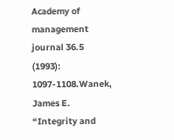Academy of management journal 36.5 (1993): 1097-1108.Wanek, James E. “Integrity and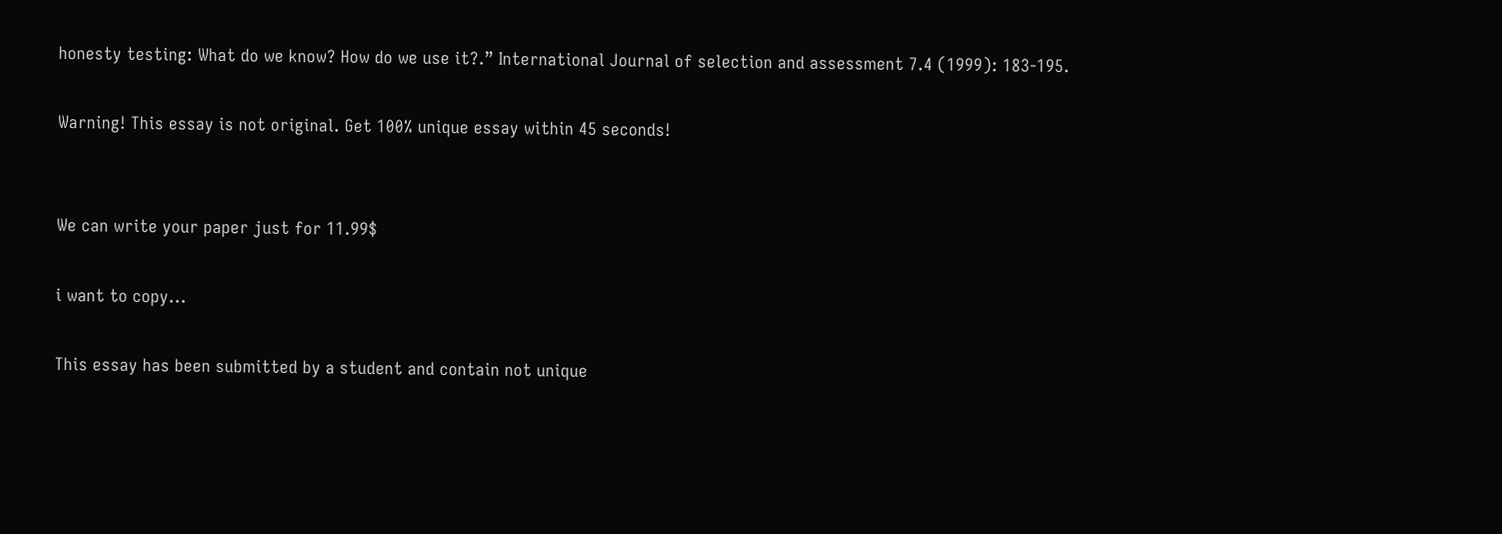honesty testing: What do we know? How do we use it?.” International Journal of selection and assessment 7.4 (1999): 183-195.

Warning! This essay is not original. Get 100% unique essay within 45 seconds!


We can write your paper just for 11.99$

i want to copy...

This essay has been submitted by a student and contain not unique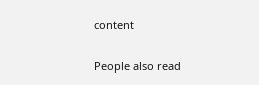content

People also read